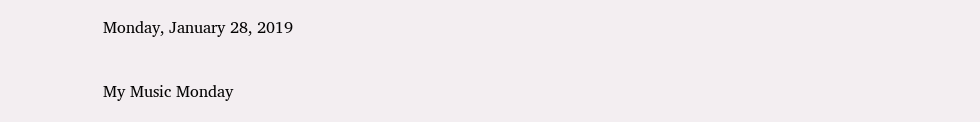Monday, January 28, 2019

My Music Monday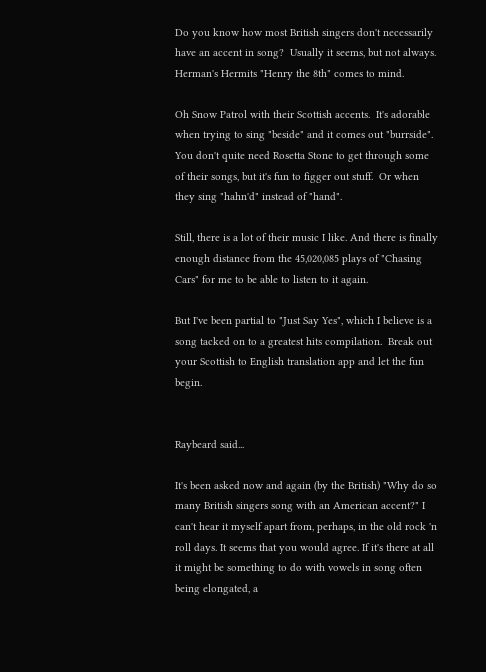Do you know how most British singers don't necessarily have an accent in song?  Usually it seems, but not always. Herman's Hermits "Henry the 8th" comes to mind.

Oh Snow Patrol with their Scottish accents.  It's adorable when trying to sing "beside" and it comes out "burrside".  You don't quite need Rosetta Stone to get through some of their songs, but it's fun to figger out stuff.  Or when they sing "hahn'd" instead of "hand".

Still, there is a lot of their music I like. And there is finally enough distance from the 45,020,085 plays of "Chasing Cars" for me to be able to listen to it again.

But I've been partial to "Just Say Yes", which I believe is a song tacked on to a greatest hits compilation.  Break out your Scottish to English translation app and let the fun begin.


Raybeard said...

It's been asked now and again (by the British) "Why do so many British singers song with an American accent?" I can't hear it myself apart from, perhaps, in the old rock 'n roll days. It seems that you would agree. If it's there at all it might be something to do with vowels in song often being elongated, a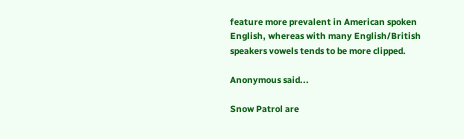feature more prevalent in American spoken English, whereas with many English/British speakers vowels tends to be more clipped.

Anonymous said...

Snow Patrol are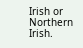Irish or Northern Irish.